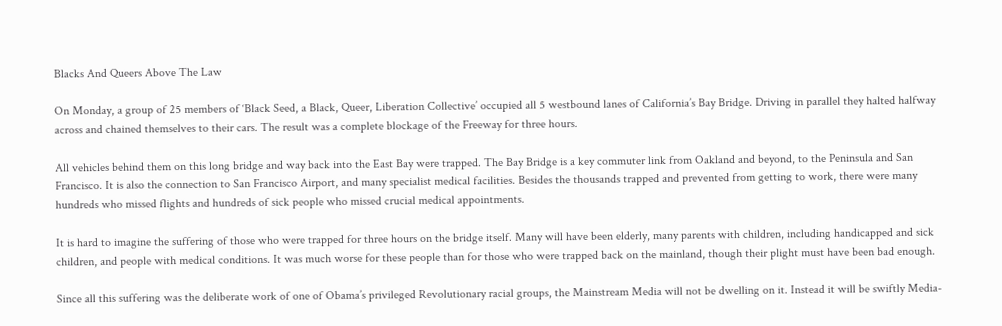Blacks And Queers Above The Law

On Monday, a group of 25 members of ‘Black Seed, a Black, Queer, Liberation Collective’ occupied all 5 westbound lanes of California’s Bay Bridge. Driving in parallel they halted halfway across and chained themselves to their cars. The result was a complete blockage of the Freeway for three hours.

All vehicles behind them on this long bridge and way back into the East Bay were trapped. The Bay Bridge is a key commuter link from Oakland and beyond, to the Peninsula and San Francisco. It is also the connection to San Francisco Airport, and many specialist medical facilities. Besides the thousands trapped and prevented from getting to work, there were many hundreds who missed flights and hundreds of sick people who missed crucial medical appointments.

It is hard to imagine the suffering of those who were trapped for three hours on the bridge itself. Many will have been elderly, many parents with children, including handicapped and sick children, and people with medical conditions. It was much worse for these people than for those who were trapped back on the mainland, though their plight must have been bad enough.

Since all this suffering was the deliberate work of one of Obama’s privileged Revolutionary racial groups, the Mainstream Media will not be dwelling on it. Instead it will be swiftly Media-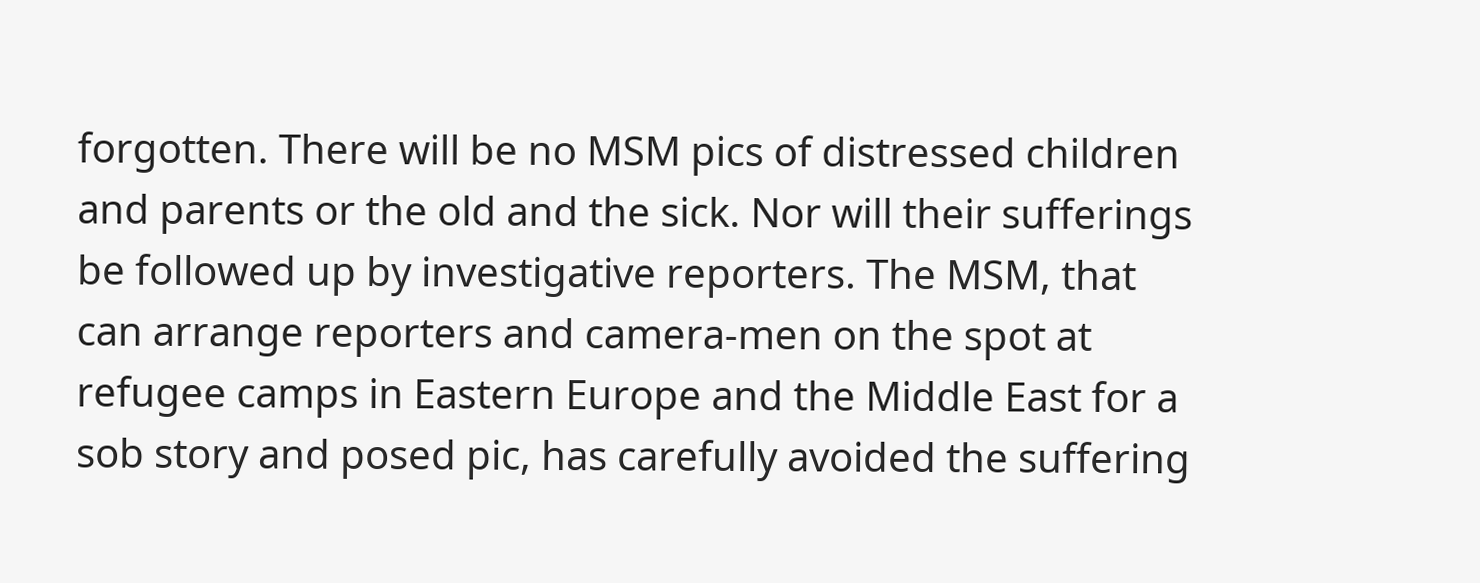forgotten. There will be no MSM pics of distressed children and parents or the old and the sick. Nor will their sufferings be followed up by investigative reporters. The MSM, that can arrange reporters and camera-men on the spot at refugee camps in Eastern Europe and the Middle East for a sob story and posed pic, has carefully avoided the suffering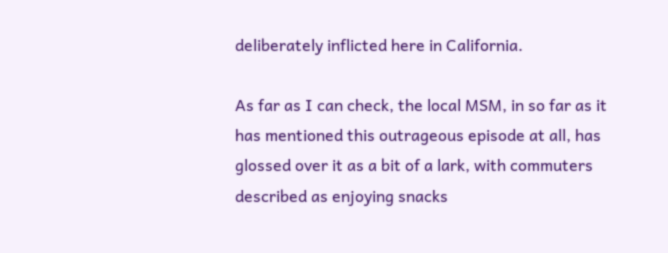deliberately inflicted here in California.

As far as I can check, the local MSM, in so far as it has mentioned this outrageous episode at all, has glossed over it as a bit of a lark, with commuters described as enjoying snacks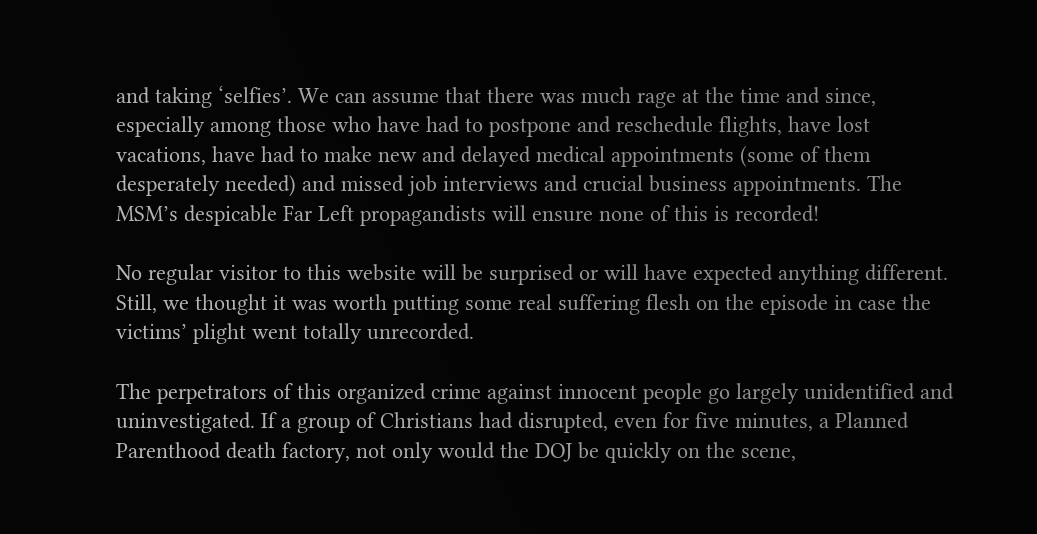and taking ‘selfies’. We can assume that there was much rage at the time and since, especially among those who have had to postpone and reschedule flights, have lost vacations, have had to make new and delayed medical appointments (some of them desperately needed) and missed job interviews and crucial business appointments. The MSM’s despicable Far Left propagandists will ensure none of this is recorded!

No regular visitor to this website will be surprised or will have expected anything different. Still, we thought it was worth putting some real suffering flesh on the episode in case the victims’ plight went totally unrecorded.

The perpetrators of this organized crime against innocent people go largely unidentified and uninvestigated. If a group of Christians had disrupted, even for five minutes, a Planned Parenthood death factory, not only would the DOJ be quickly on the scene,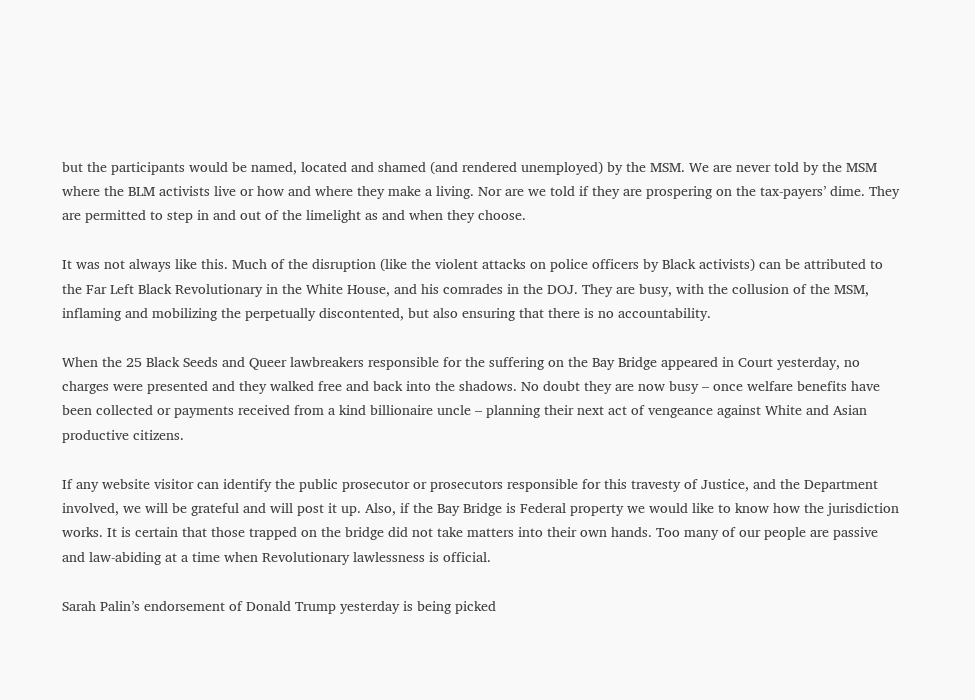but the participants would be named, located and shamed (and rendered unemployed) by the MSM. We are never told by the MSM where the BLM activists live or how and where they make a living. Nor are we told if they are prospering on the tax-payers’ dime. They are permitted to step in and out of the limelight as and when they choose.

It was not always like this. Much of the disruption (like the violent attacks on police officers by Black activists) can be attributed to the Far Left Black Revolutionary in the White House, and his comrades in the DOJ. They are busy, with the collusion of the MSM, inflaming and mobilizing the perpetually discontented, but also ensuring that there is no accountability.

When the 25 Black Seeds and Queer lawbreakers responsible for the suffering on the Bay Bridge appeared in Court yesterday, no charges were presented and they walked free and back into the shadows. No doubt they are now busy – once welfare benefits have been collected or payments received from a kind billionaire uncle – planning their next act of vengeance against White and Asian productive citizens.

If any website visitor can identify the public prosecutor or prosecutors responsible for this travesty of Justice, and the Department involved, we will be grateful and will post it up. Also, if the Bay Bridge is Federal property we would like to know how the jurisdiction works. It is certain that those trapped on the bridge did not take matters into their own hands. Too many of our people are passive and law-abiding at a time when Revolutionary lawlessness is official.

Sarah Palin’s endorsement of Donald Trump yesterday is being picked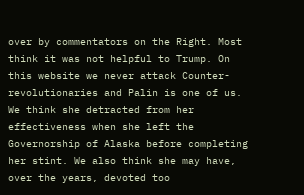over by commentators on the Right. Most think it was not helpful to Trump. On this website we never attack Counter-revolutionaries and Palin is one of us. We think she detracted from her effectiveness when she left the Governorship of Alaska before completing her stint. We also think she may have, over the years, devoted too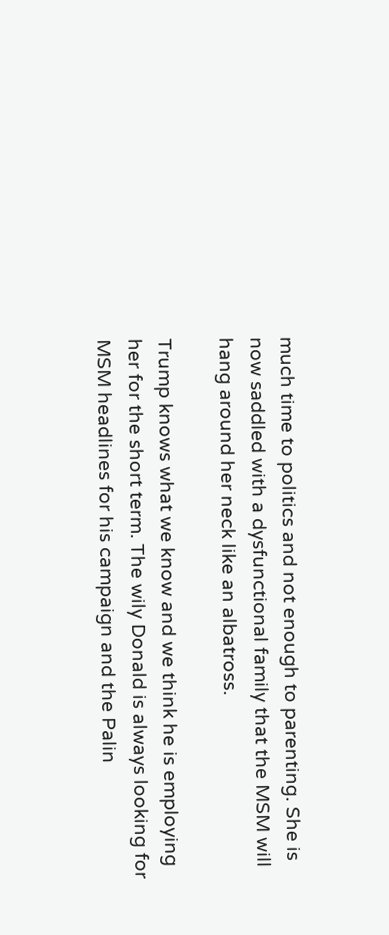much time to politics and not enough to parenting. She is now saddled with a dysfunctional family that the MSM will hang around her neck like an albatross.

Trump knows what we know and we think he is employing her for the short term. The wily Donald is always looking for MSM headlines for his campaign and the Palin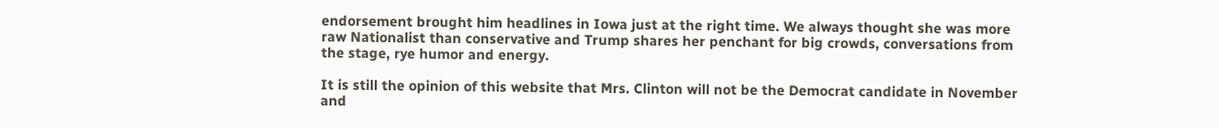endorsement brought him headlines in Iowa just at the right time. We always thought she was more raw Nationalist than conservative and Trump shares her penchant for big crowds, conversations from the stage, rye humor and energy.

It is still the opinion of this website that Mrs. Clinton will not be the Democrat candidate in November and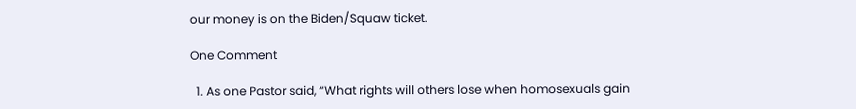our money is on the Biden/Squaw ticket.

One Comment

  1. As one Pastor said, “What rights will others lose when homosexuals gain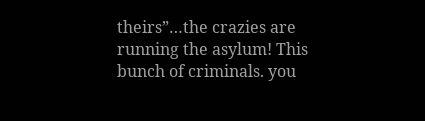theirs”…the crazies are running the asylum! This bunch of criminals. you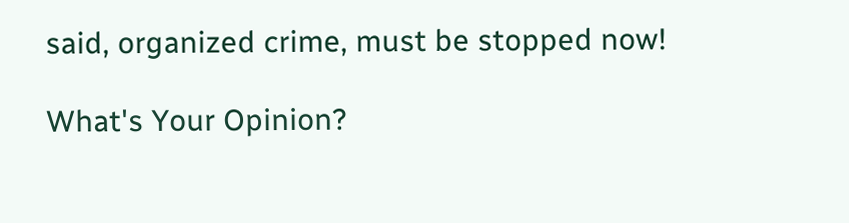said, organized crime, must be stopped now!

What's Your Opinion?